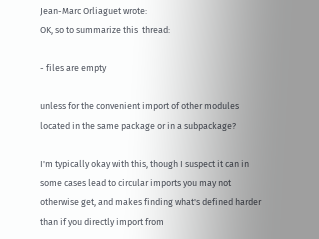Jean-Marc Orliaguet wrote:
OK, so to summarize this  thread:

- files are empty

unless for the convenient import of other modules located in the same package or in a subpackage?

I'm typically okay with this, though I suspect it can in some cases lead to circular imports you may not otherwise get, and makes finding what's defined harder than if you directly import from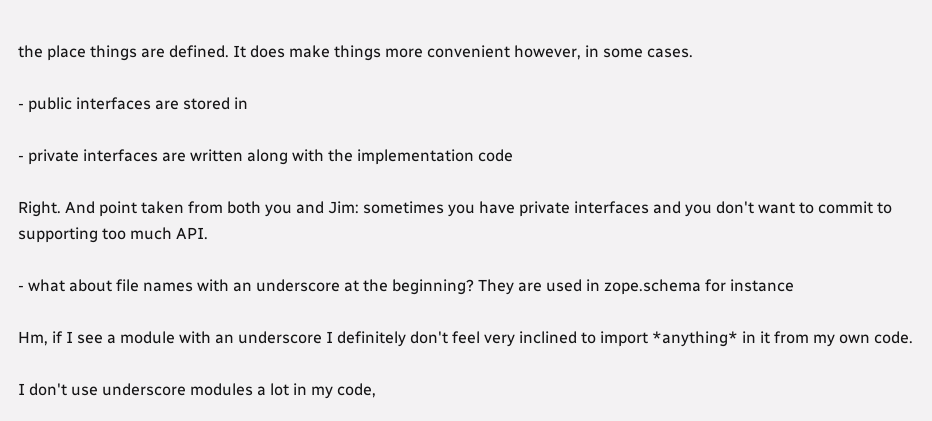the place things are defined. It does make things more convenient however, in some cases.

- public interfaces are stored in

- private interfaces are written along with the implementation code

Right. And point taken from both you and Jim: sometimes you have private interfaces and you don't want to commit to supporting too much API.

- what about file names with an underscore at the beginning? They are used in zope.schema for instance

Hm, if I see a module with an underscore I definitely don't feel very inclined to import *anything* in it from my own code.

I don't use underscore modules a lot in my code,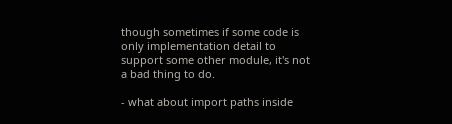though sometimes if some code is only implementation detail to support some other module, it's not a bad thing to do.

- what about import paths inside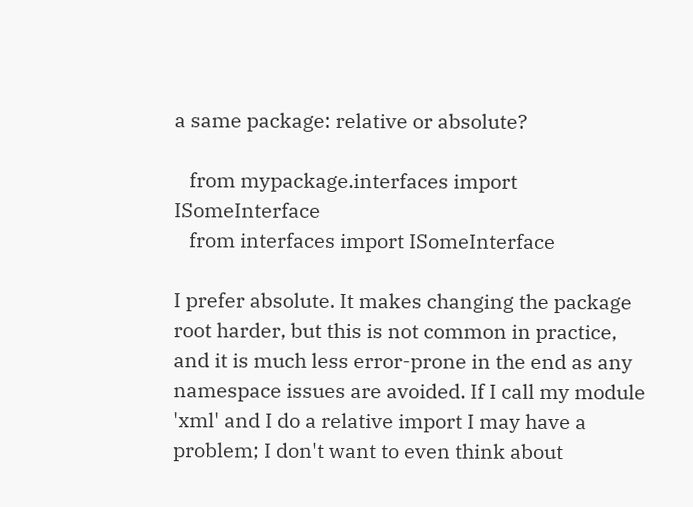a same package: relative or absolute?

   from mypackage.interfaces import ISomeInterface
   from interfaces import ISomeInterface

I prefer absolute. It makes changing the package root harder, but this is not common in practice, and it is much less error-prone in the end as any namespace issues are avoided. If I call my module 'xml' and I do a relative import I may have a problem; I don't want to even think about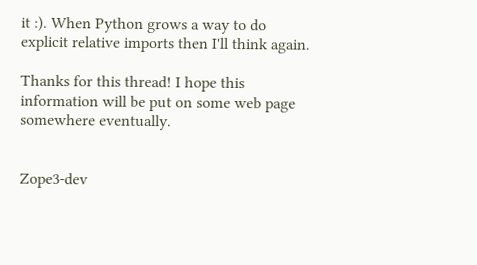it :). When Python grows a way to do explicit relative imports then I'll think again.

Thanks for this thread! I hope this information will be put on some web page somewhere eventually.


Zope3-dev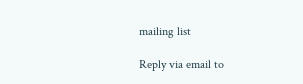mailing list

Reply via email to